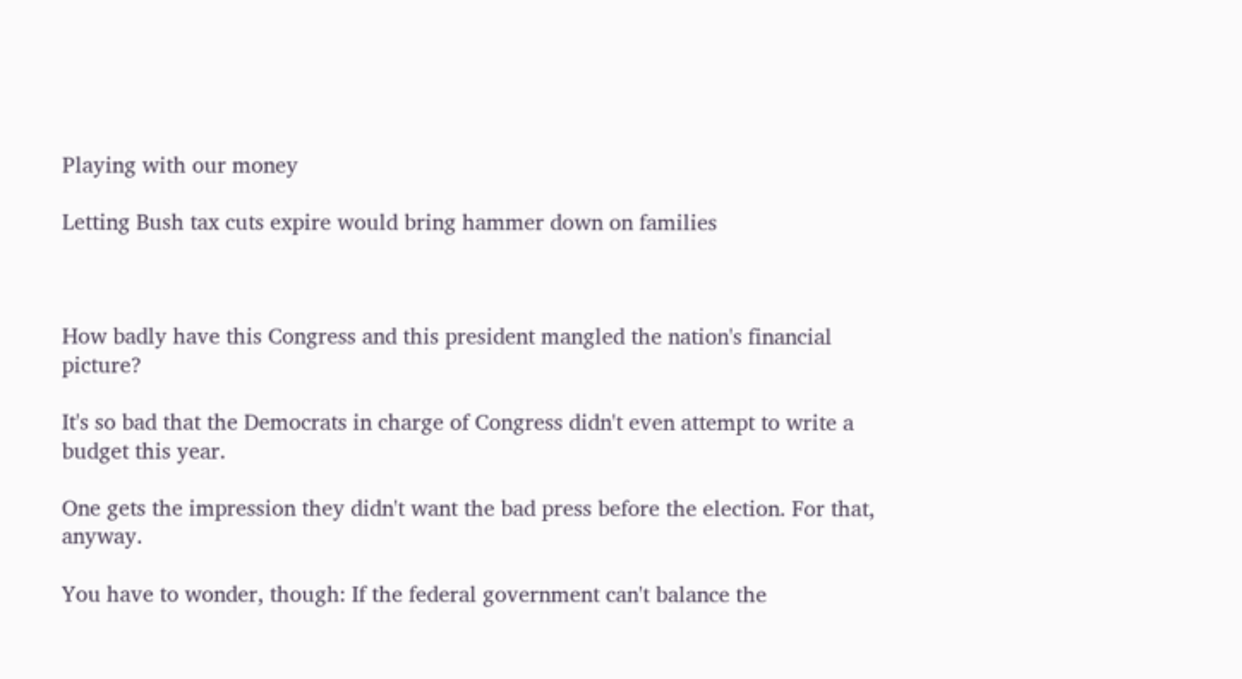Playing with our money

Letting Bush tax cuts expire would bring hammer down on families



How badly have this Congress and this president mangled the nation's financial picture?

It's so bad that the Democrats in charge of Congress didn't even attempt to write a budget this year.

One gets the impression they didn't want the bad press before the election. For that, anyway.

You have to wonder, though: If the federal government can't balance the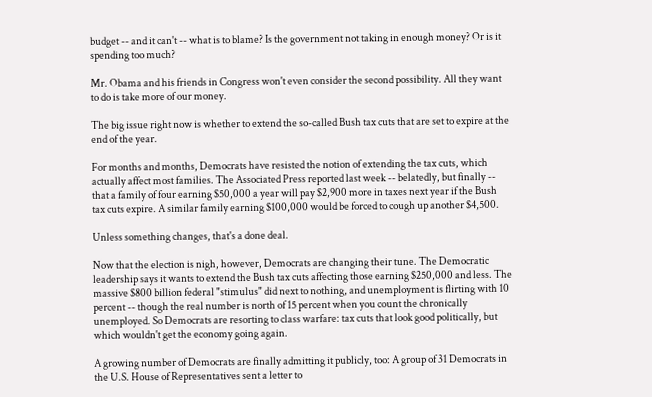budget -- and it can't -- what is to blame? Is the government not taking in enough money? Or is it spending too much?

Mr. Obama and his friends in Congress won't even consider the second possibility. All they want to do is take more of our money.

The big issue right now is whether to extend the so-called Bush tax cuts that are set to expire at the end of the year.

For months and months, Democrats have resisted the notion of extending the tax cuts, which actually affect most families. The Associated Press reported last week -- belatedly, but finally -- that a family of four earning $50,000 a year will pay $2,900 more in taxes next year if the Bush tax cuts expire. A similar family earning $100,000 would be forced to cough up another $4,500.

Unless something changes, that's a done deal.

Now that the election is nigh, however, Democrats are changing their tune. The Democratic leadership says it wants to extend the Bush tax cuts affecting those earning $250,000 and less. The massive $800 billion federal "stimulus" did next to nothing, and unemployment is flirting with 10 percent -- though the real number is north of 15 percent when you count the chronically unemployed. So Democrats are resorting to class warfare: tax cuts that look good politically, but which wouldn't get the economy going again.

A growing number of Democrats are finally admitting it publicly, too: A group of 31 Democrats in the U.S. House of Representatives sent a letter to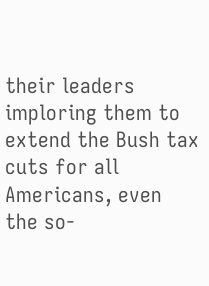their leaders imploring them to extend the Bush tax cuts for all Americans, even the so-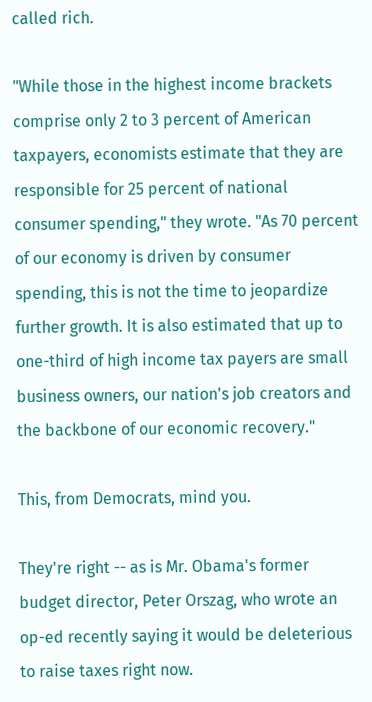called rich.

"While those in the highest income brackets comprise only 2 to 3 percent of American taxpayers, economists estimate that they are responsible for 25 percent of national consumer spending," they wrote. "As 70 percent of our economy is driven by consumer spending, this is not the time to jeopardize further growth. It is also estimated that up to one-third of high income tax payers are small business owners, our nation's job creators and the backbone of our economic recovery."

This, from Democrats, mind you.

They're right -- as is Mr. Obama's former budget director, Peter Orszag, who wrote an op-ed recently saying it would be deleterious to raise taxes right now.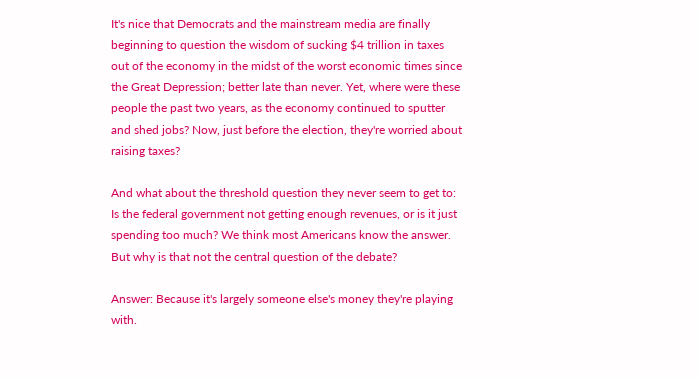It's nice that Democrats and the mainstream media are finally beginning to question the wisdom of sucking $4 trillion in taxes out of the economy in the midst of the worst economic times since the Great Depression; better late than never. Yet, where were these people the past two years, as the economy continued to sputter and shed jobs? Now, just before the election, they're worried about raising taxes?

And what about the threshold question they never seem to get to: Is the federal government not getting enough revenues, or is it just spending too much? We think most Americans know the answer. But why is that not the central question of the debate?

Answer: Because it's largely someone else's money they're playing with.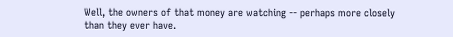Well, the owners of that money are watching -- perhaps more closely than they ever have.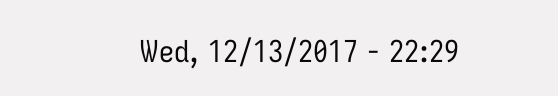Wed, 12/13/2017 - 22:29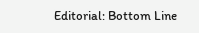Editorial: Bottom Line